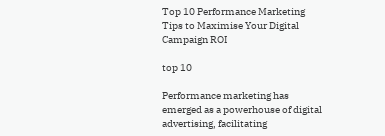Top 10 Performance Marketing Tips to Maximise Your Digital Campaign ROI

top 10

Performance marketing has emerged as a powerhouse of digital advertising, facilitating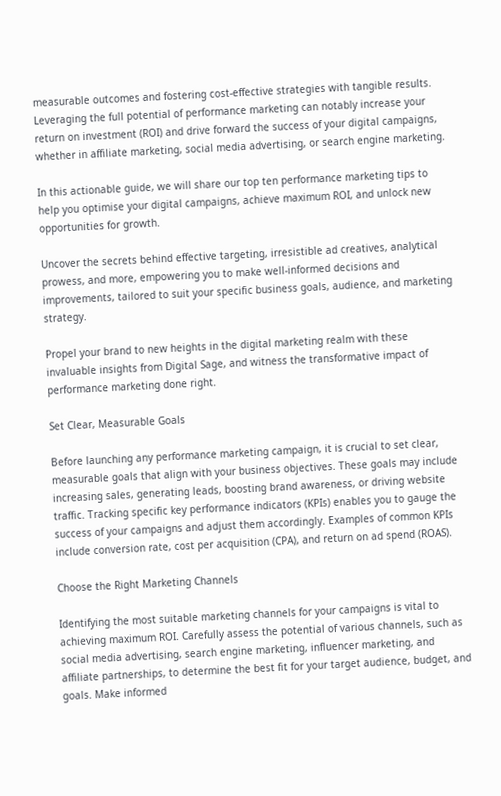measurable outcomes and fostering cost-effective strategies with tangible results. Leveraging the full potential of performance marketing can notably increase your return on investment (ROI) and drive forward the success of your digital campaigns, whether in affiliate marketing, social media advertising, or search engine marketing.

In this actionable guide, we will share our top ten performance marketing tips to help you optimise your digital campaigns, achieve maximum ROI, and unlock new opportunities for growth.

Uncover the secrets behind effective targeting, irresistible ad creatives, analytical prowess, and more, empowering you to make well-informed decisions and improvements, tailored to suit your specific business goals, audience, and marketing strategy.

Propel your brand to new heights in the digital marketing realm with these invaluable insights from Digital Sage, and witness the transformative impact of performance marketing done right.

Set Clear, Measurable Goals

Before launching any performance marketing campaign, it is crucial to set clear, measurable goals that align with your business objectives. These goals may include increasing sales, generating leads, boosting brand awareness, or driving website traffic. Tracking specific key performance indicators (KPIs) enables you to gauge the success of your campaigns and adjust them accordingly. Examples of common KPIs include conversion rate, cost per acquisition (CPA), and return on ad spend (ROAS).

Choose the Right Marketing Channels

Identifying the most suitable marketing channels for your campaigns is vital to achieving maximum ROI. Carefully assess the potential of various channels, such as social media advertising, search engine marketing, influencer marketing, and affiliate partnerships, to determine the best fit for your target audience, budget, and goals. Make informed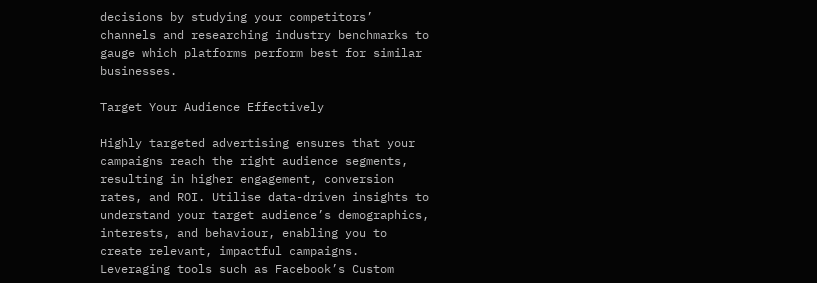decisions by studying your competitors’ channels and researching industry benchmarks to gauge which platforms perform best for similar businesses.

Target Your Audience Effectively

Highly targeted advertising ensures that your campaigns reach the right audience segments, resulting in higher engagement, conversion rates, and ROI. Utilise data-driven insights to understand your target audience’s demographics, interests, and behaviour, enabling you to create relevant, impactful campaigns. Leveraging tools such as Facebook’s Custom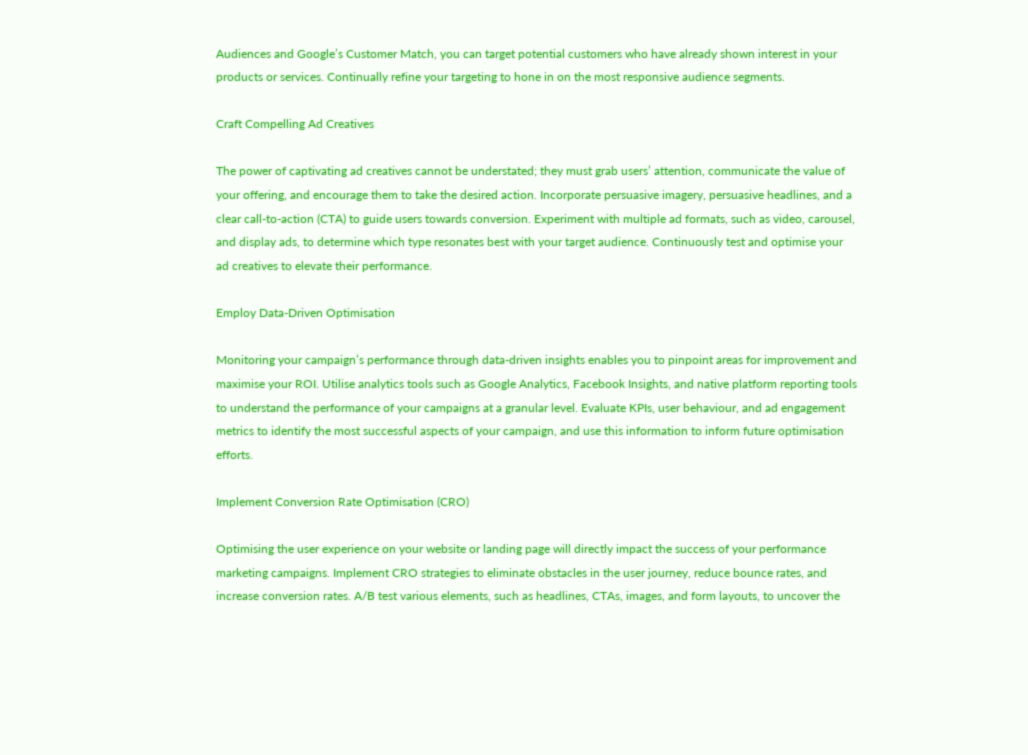Audiences and Google’s Customer Match, you can target potential customers who have already shown interest in your products or services. Continually refine your targeting to hone in on the most responsive audience segments.

Craft Compelling Ad Creatives

The power of captivating ad creatives cannot be understated; they must grab users’ attention, communicate the value of your offering, and encourage them to take the desired action. Incorporate persuasive imagery, persuasive headlines, and a clear call-to-action (CTA) to guide users towards conversion. Experiment with multiple ad formats, such as video, carousel, and display ads, to determine which type resonates best with your target audience. Continuously test and optimise your ad creatives to elevate their performance.

Employ Data-Driven Optimisation

Monitoring your campaign’s performance through data-driven insights enables you to pinpoint areas for improvement and maximise your ROI. Utilise analytics tools such as Google Analytics, Facebook Insights, and native platform reporting tools to understand the performance of your campaigns at a granular level. Evaluate KPIs, user behaviour, and ad engagement metrics to identify the most successful aspects of your campaign, and use this information to inform future optimisation efforts.

Implement Conversion Rate Optimisation (CRO)

Optimising the user experience on your website or landing page will directly impact the success of your performance marketing campaigns. Implement CRO strategies to eliminate obstacles in the user journey, reduce bounce rates, and increase conversion rates. A/B test various elements, such as headlines, CTAs, images, and form layouts, to uncover the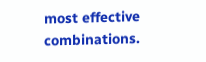most effective combinations.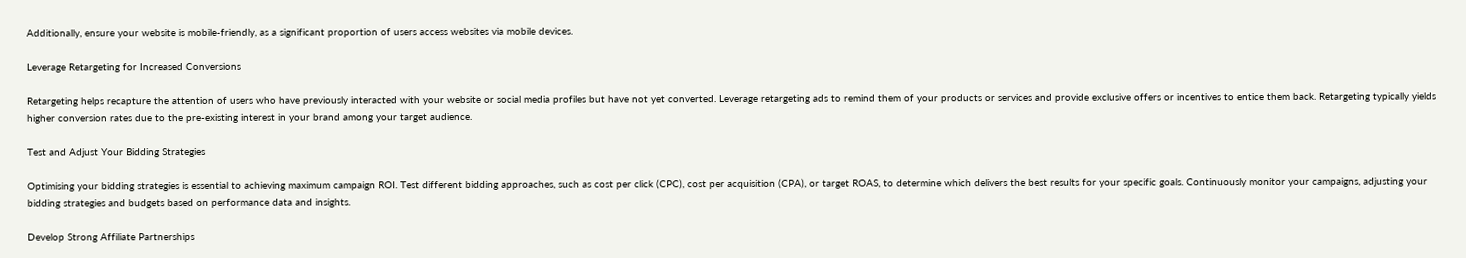Additionally, ensure your website is mobile-friendly, as a significant proportion of users access websites via mobile devices.

Leverage Retargeting for Increased Conversions

Retargeting helps recapture the attention of users who have previously interacted with your website or social media profiles but have not yet converted. Leverage retargeting ads to remind them of your products or services and provide exclusive offers or incentives to entice them back. Retargeting typically yields higher conversion rates due to the pre-existing interest in your brand among your target audience.

Test and Adjust Your Bidding Strategies

Optimising your bidding strategies is essential to achieving maximum campaign ROI. Test different bidding approaches, such as cost per click (CPC), cost per acquisition (CPA), or target ROAS, to determine which delivers the best results for your specific goals. Continuously monitor your campaigns, adjusting your bidding strategies and budgets based on performance data and insights.

Develop Strong Affiliate Partnerships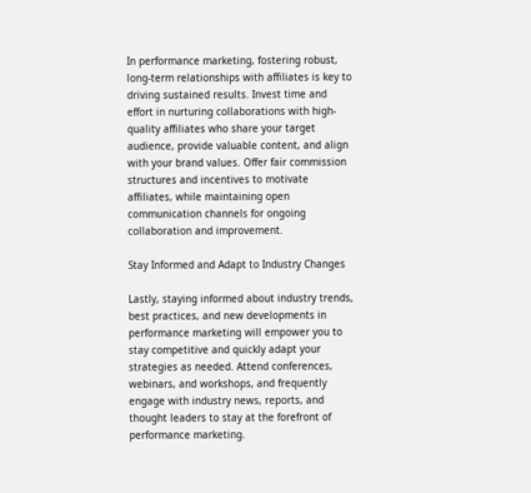In performance marketing, fostering robust, long-term relationships with affiliates is key to driving sustained results. Invest time and effort in nurturing collaborations with high-quality affiliates who share your target audience, provide valuable content, and align with your brand values. Offer fair commission structures and incentives to motivate affiliates, while maintaining open communication channels for ongoing collaboration and improvement.

Stay Informed and Adapt to Industry Changes

Lastly, staying informed about industry trends, best practices, and new developments in performance marketing will empower you to stay competitive and quickly adapt your strategies as needed. Attend conferences, webinars, and workshops, and frequently engage with industry news, reports, and thought leaders to stay at the forefront of performance marketing.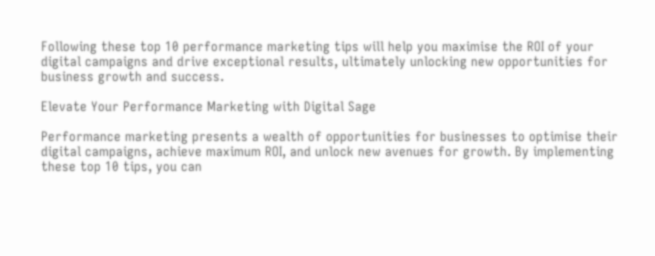Following these top 10 performance marketing tips will help you maximise the ROI of your digital campaigns and drive exceptional results, ultimately unlocking new opportunities for business growth and success.

Elevate Your Performance Marketing with Digital Sage

Performance marketing presents a wealth of opportunities for businesses to optimise their digital campaigns, achieve maximum ROI, and unlock new avenues for growth. By implementing these top 10 tips, you can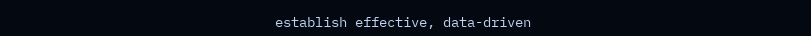establish effective, data-driven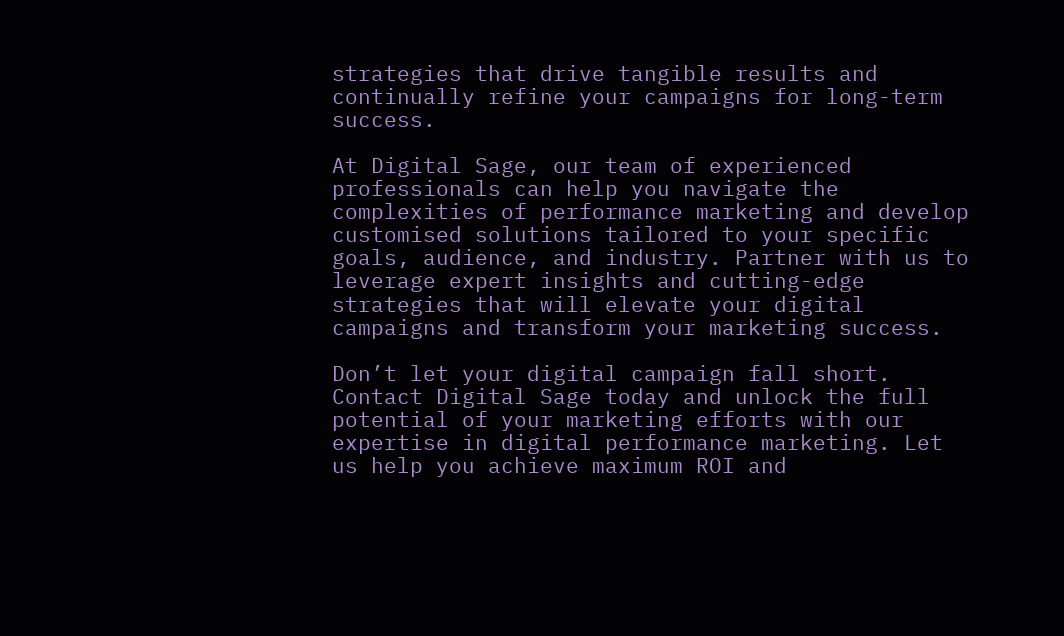strategies that drive tangible results and continually refine your campaigns for long-term success.

At Digital Sage, our team of experienced professionals can help you navigate the complexities of performance marketing and develop customised solutions tailored to your specific goals, audience, and industry. Partner with us to leverage expert insights and cutting-edge strategies that will elevate your digital campaigns and transform your marketing success.

Don’t let your digital campaign fall short. Contact Digital Sage today and unlock the full potential of your marketing efforts with our expertise in digital performance marketing. Let us help you achieve maximum ROI and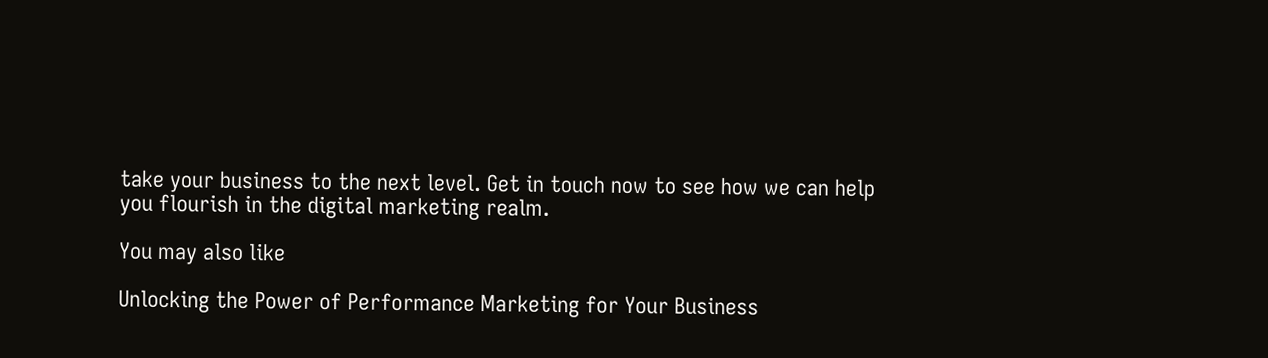take your business to the next level. Get in touch now to see how we can help you flourish in the digital marketing realm.

You may also like

Unlocking the Power of Performance Marketing for Your Business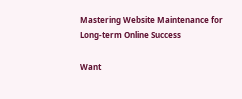Mastering Website Maintenance for Long-term Online Success

Want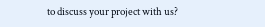to discuss your project with us?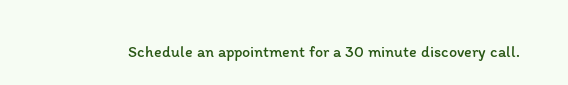Schedule an appointment for a 30 minute discovery call.